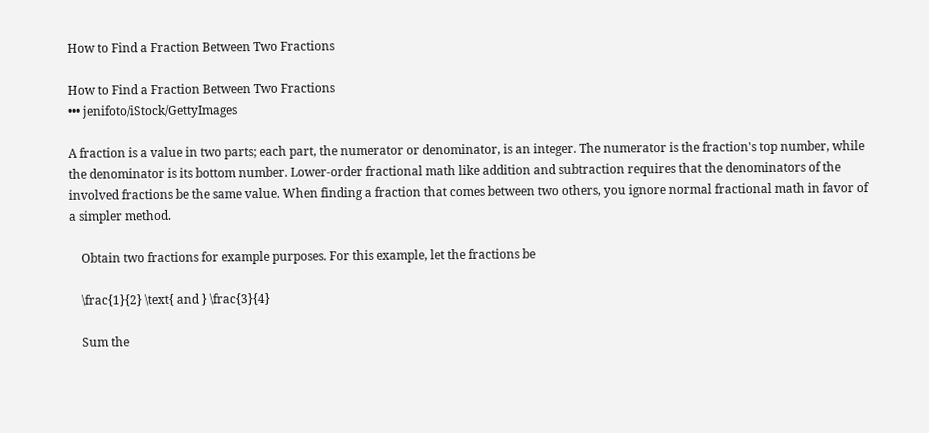How to Find a Fraction Between Two Fractions

How to Find a Fraction Between Two Fractions
••• jenifoto/iStock/GettyImages

A fraction is a value in two parts; each part, the numerator or denominator, is an integer. The numerator is the fraction's top number, while the denominator is its bottom number. Lower-order fractional math like addition and subtraction requires that the denominators of the involved fractions be the same value. When finding a fraction that comes between two others, you ignore normal fractional math in favor of a simpler method.

    Obtain two fractions for example purposes. For this example, let the fractions be

    \frac{1}{2} \text{ and } \frac{3}{4}

    Sum the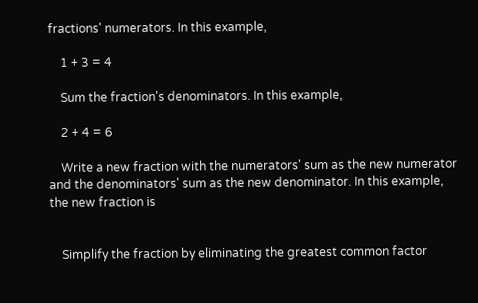fractions' numerators. In this example,

    1 + 3 = 4

    Sum the fraction's denominators. In this example,

    2 + 4 = 6

    Write a new fraction with the numerators' sum as the new numerator and the denominators' sum as the new denominator. In this example, the new fraction is


    Simplify the fraction by eliminating the greatest common factor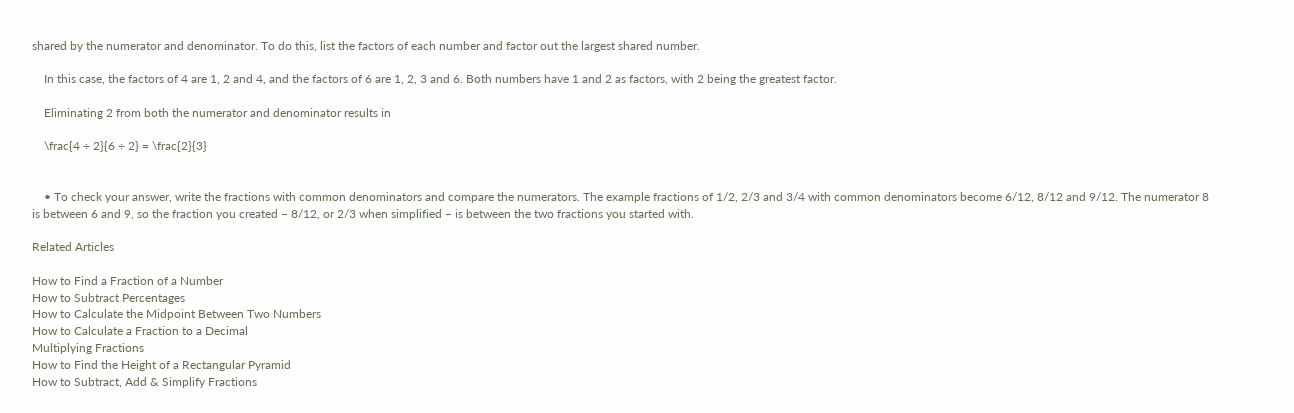shared by the numerator and denominator. To do this, list the factors of each number and factor out the largest shared number.

    In this case, the factors of 4 are 1, 2 and 4, and the factors of 6 are 1, 2, 3 and 6. Both numbers have 1 and 2 as factors, with 2 being the greatest factor.

    Eliminating 2 from both the numerator and denominator results in

    \frac{4 ÷ 2}{6 ÷ 2} = \frac{2}{3}


    • To check your answer, write the fractions with common denominators and compare the numerators. The example fractions of 1/2, 2/3 and 3/4 with common denominators become 6/12, 8/12 and 9/12. The numerator 8 is between 6 and 9, so the fraction you created – 8/12, or 2/3 when simplified – is between the two fractions you started with.

Related Articles

How to Find a Fraction of a Number
How to Subtract Percentages
How to Calculate the Midpoint Between Two Numbers
How to Calculate a Fraction to a Decimal
Multiplying Fractions
How to Find the Height of a Rectangular Pyramid
How to Subtract, Add & Simplify Fractions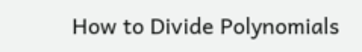How to Divide Polynomials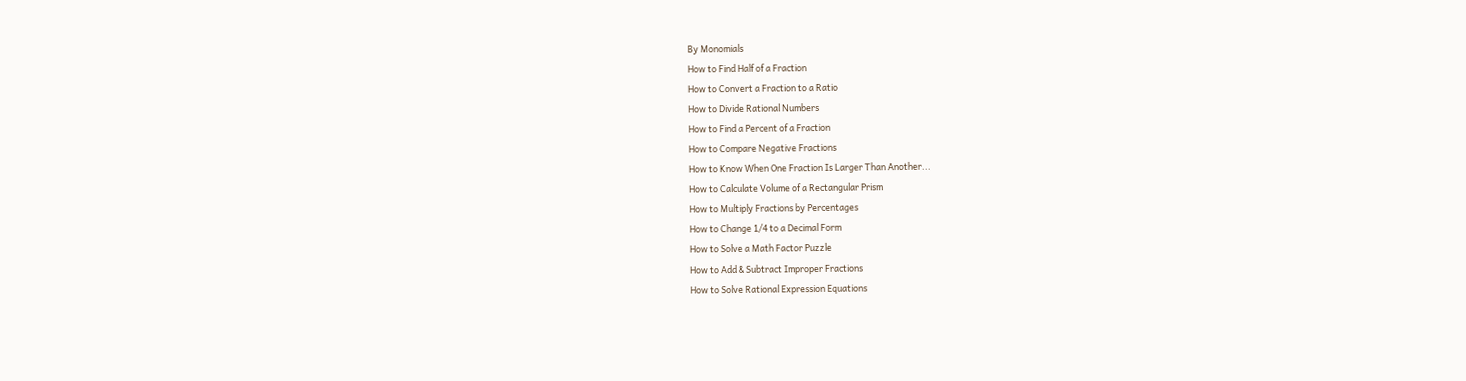By Monomials
How to Find Half of a Fraction
How to Convert a Fraction to a Ratio
How to Divide Rational Numbers
How to Find a Percent of a Fraction
How to Compare Negative Fractions
How to Know When One Fraction Is Larger Than Another...
How to Calculate Volume of a Rectangular Prism
How to Multiply Fractions by Percentages
How to Change 1/4 to a Decimal Form
How to Solve a Math Factor Puzzle
How to Add & Subtract Improper Fractions
How to Solve Rational Expression Equations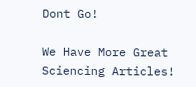Dont Go!

We Have More Great Sciencing Articles!